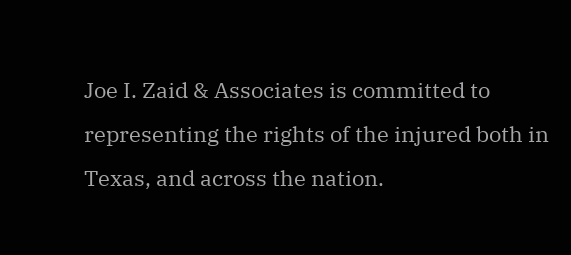Joe I. Zaid & Associates is committed to representing the rights of the injured both in Texas, and across the nation.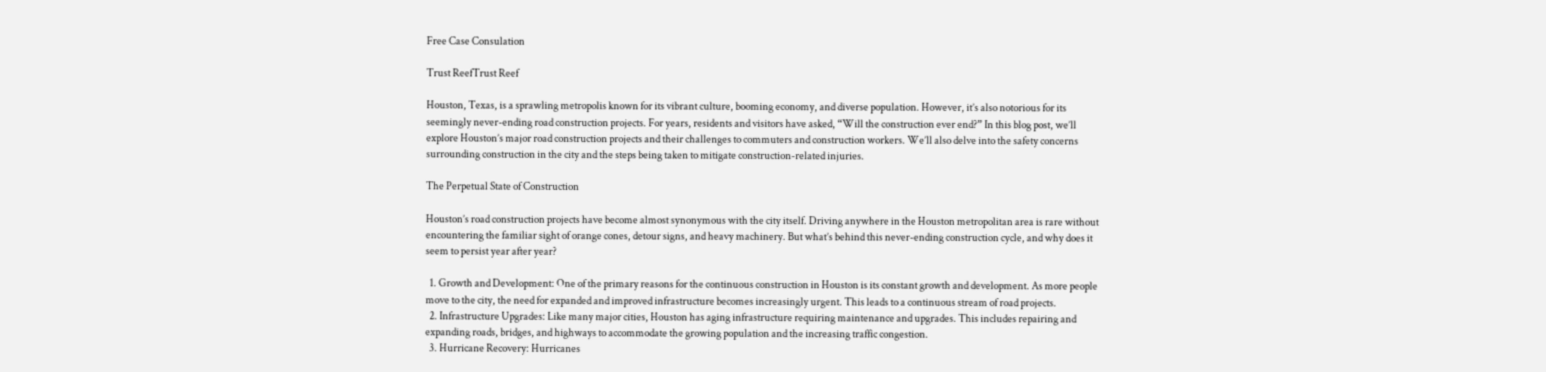Free Case Consulation

Trust ReefTrust Reef

Houston, Texas, is a sprawling metropolis known for its vibrant culture, booming economy, and diverse population. However, it’s also notorious for its seemingly never-ending road construction projects. For years, residents and visitors have asked, “Will the construction ever end?” In this blog post, we’ll explore Houston’s major road construction projects and their challenges to commuters and construction workers. We’ll also delve into the safety concerns surrounding construction in the city and the steps being taken to mitigate construction-related injuries.

The Perpetual State of Construction

Houston’s road construction projects have become almost synonymous with the city itself. Driving anywhere in the Houston metropolitan area is rare without encountering the familiar sight of orange cones, detour signs, and heavy machinery. But what’s behind this never-ending construction cycle, and why does it seem to persist year after year?

  1. Growth and Development: One of the primary reasons for the continuous construction in Houston is its constant growth and development. As more people move to the city, the need for expanded and improved infrastructure becomes increasingly urgent. This leads to a continuous stream of road projects.
  2. Infrastructure Upgrades: Like many major cities, Houston has aging infrastructure requiring maintenance and upgrades. This includes repairing and expanding roads, bridges, and highways to accommodate the growing population and the increasing traffic congestion.
  3. Hurricane Recovery: Hurricanes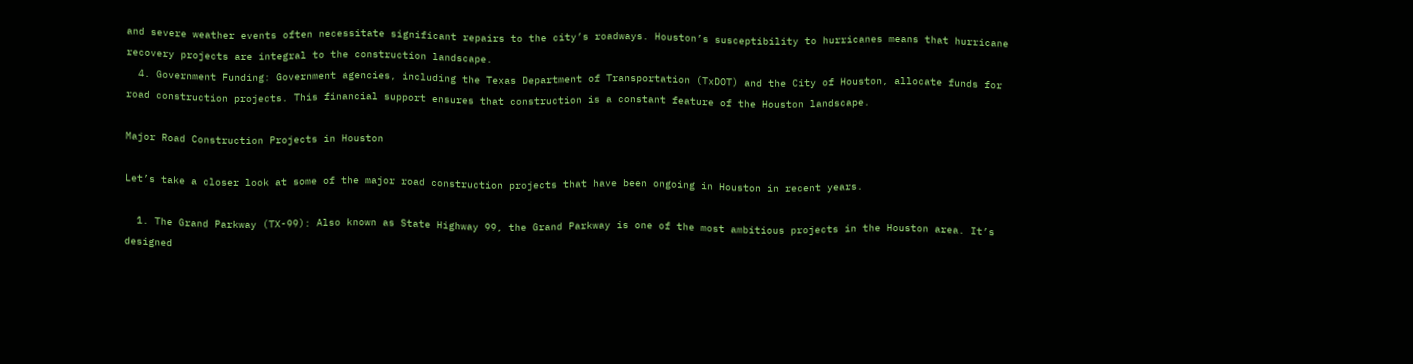and severe weather events often necessitate significant repairs to the city’s roadways. Houston’s susceptibility to hurricanes means that hurricane recovery projects are integral to the construction landscape.
  4. Government Funding: Government agencies, including the Texas Department of Transportation (TxDOT) and the City of Houston, allocate funds for road construction projects. This financial support ensures that construction is a constant feature of the Houston landscape.

Major Road Construction Projects in Houston

Let’s take a closer look at some of the major road construction projects that have been ongoing in Houston in recent years.

  1. The Grand Parkway (TX-99): Also known as State Highway 99, the Grand Parkway is one of the most ambitious projects in the Houston area. It’s designed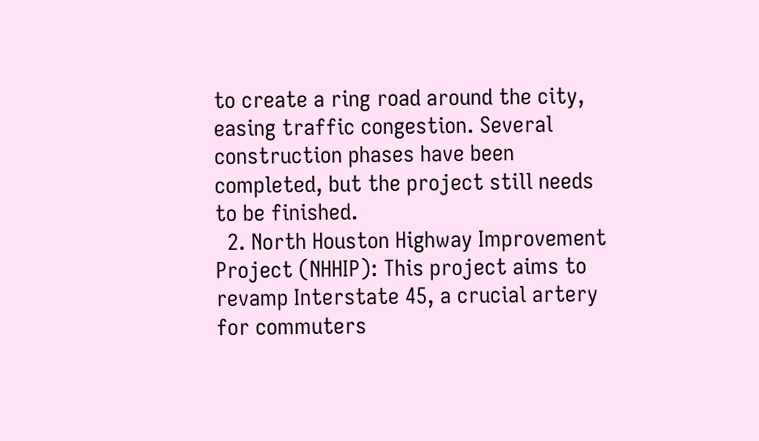to create a ring road around the city, easing traffic congestion. Several construction phases have been completed, but the project still needs to be finished.
  2. North Houston Highway Improvement Project (NHHIP): This project aims to revamp Interstate 45, a crucial artery for commuters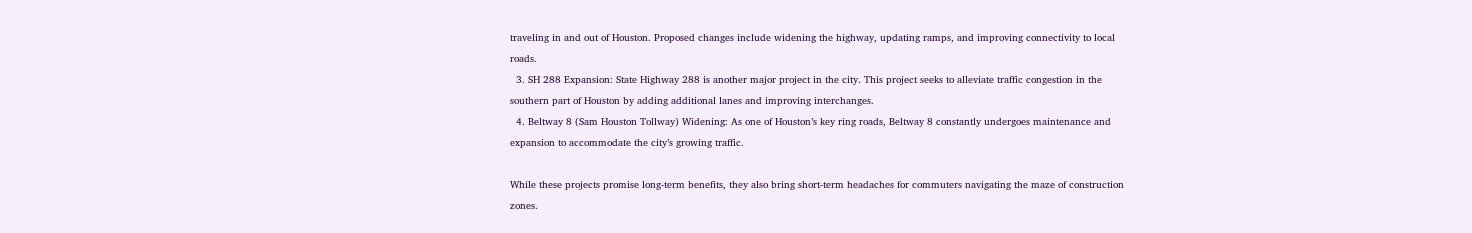traveling in and out of Houston. Proposed changes include widening the highway, updating ramps, and improving connectivity to local roads.
  3. SH 288 Expansion: State Highway 288 is another major project in the city. This project seeks to alleviate traffic congestion in the southern part of Houston by adding additional lanes and improving interchanges.
  4. Beltway 8 (Sam Houston Tollway) Widening: As one of Houston’s key ring roads, Beltway 8 constantly undergoes maintenance and expansion to accommodate the city’s growing traffic.

While these projects promise long-term benefits, they also bring short-term headaches for commuters navigating the maze of construction zones.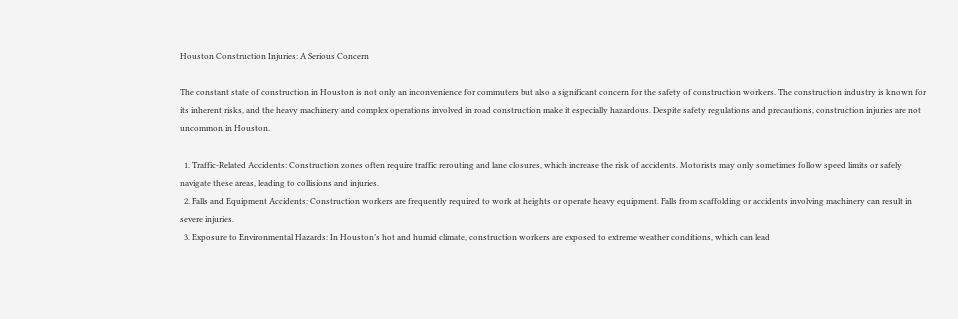Houston Construction Injuries: A Serious Concern

The constant state of construction in Houston is not only an inconvenience for commuters but also a significant concern for the safety of construction workers. The construction industry is known for its inherent risks, and the heavy machinery and complex operations involved in road construction make it especially hazardous. Despite safety regulations and precautions, construction injuries are not uncommon in Houston.

  1. Traffic-Related Accidents: Construction zones often require traffic rerouting and lane closures, which increase the risk of accidents. Motorists may only sometimes follow speed limits or safely navigate these areas, leading to collisions and injuries.
  2. Falls and Equipment Accidents: Construction workers are frequently required to work at heights or operate heavy equipment. Falls from scaffolding or accidents involving machinery can result in severe injuries.
  3. Exposure to Environmental Hazards: In Houston’s hot and humid climate, construction workers are exposed to extreme weather conditions, which can lead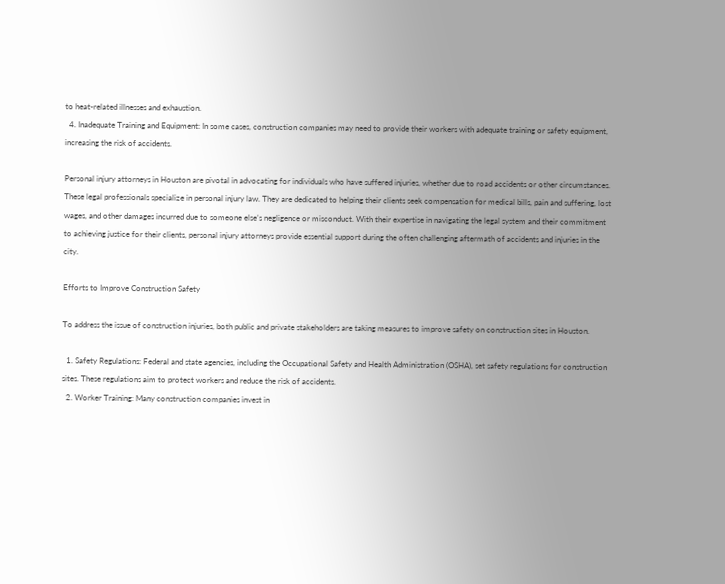to heat-related illnesses and exhaustion.
  4. Inadequate Training and Equipment: In some cases, construction companies may need to provide their workers with adequate training or safety equipment, increasing the risk of accidents.

Personal injury attorneys in Houston are pivotal in advocating for individuals who have suffered injuries, whether due to road accidents or other circumstances. These legal professionals specialize in personal injury law. They are dedicated to helping their clients seek compensation for medical bills, pain and suffering, lost wages, and other damages incurred due to someone else’s negligence or misconduct. With their expertise in navigating the legal system and their commitment to achieving justice for their clients, personal injury attorneys provide essential support during the often challenging aftermath of accidents and injuries in the city.

Efforts to Improve Construction Safety

To address the issue of construction injuries, both public and private stakeholders are taking measures to improve safety on construction sites in Houston.

  1. Safety Regulations: Federal and state agencies, including the Occupational Safety and Health Administration (OSHA), set safety regulations for construction sites. These regulations aim to protect workers and reduce the risk of accidents.
  2. Worker Training: Many construction companies invest in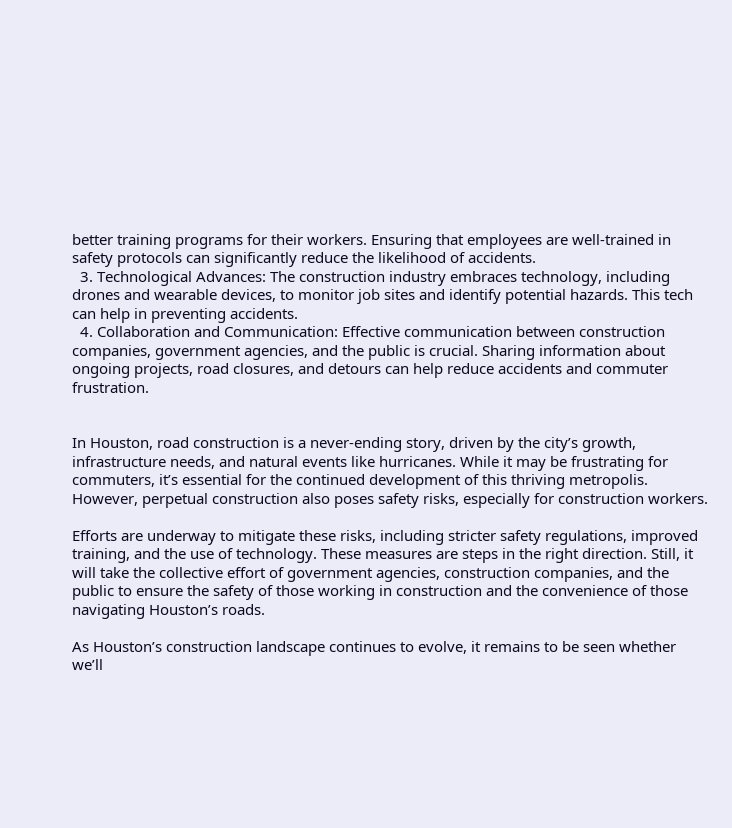better training programs for their workers. Ensuring that employees are well-trained in safety protocols can significantly reduce the likelihood of accidents.
  3. Technological Advances: The construction industry embraces technology, including drones and wearable devices, to monitor job sites and identify potential hazards. This tech can help in preventing accidents.
  4. Collaboration and Communication: Effective communication between construction companies, government agencies, and the public is crucial. Sharing information about ongoing projects, road closures, and detours can help reduce accidents and commuter frustration.


In Houston, road construction is a never-ending story, driven by the city’s growth, infrastructure needs, and natural events like hurricanes. While it may be frustrating for commuters, it’s essential for the continued development of this thriving metropolis. However, perpetual construction also poses safety risks, especially for construction workers.

Efforts are underway to mitigate these risks, including stricter safety regulations, improved training, and the use of technology. These measures are steps in the right direction. Still, it will take the collective effort of government agencies, construction companies, and the public to ensure the safety of those working in construction and the convenience of those navigating Houston’s roads.

As Houston’s construction landscape continues to evolve, it remains to be seen whether we’ll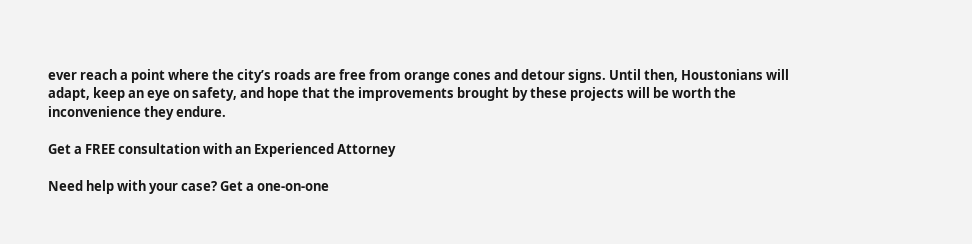ever reach a point where the city’s roads are free from orange cones and detour signs. Until then, Houstonians will adapt, keep an eye on safety, and hope that the improvements brought by these projects will be worth the inconvenience they endure.

Get a FREE consultation with an Experienced Attorney

Need help with your case? Get a one-on-one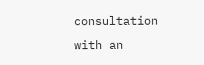consultation with an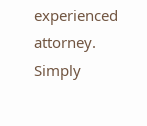experienced attorney.  Simply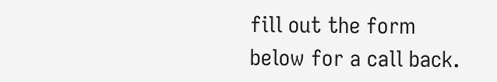fill out the form below for a call back.